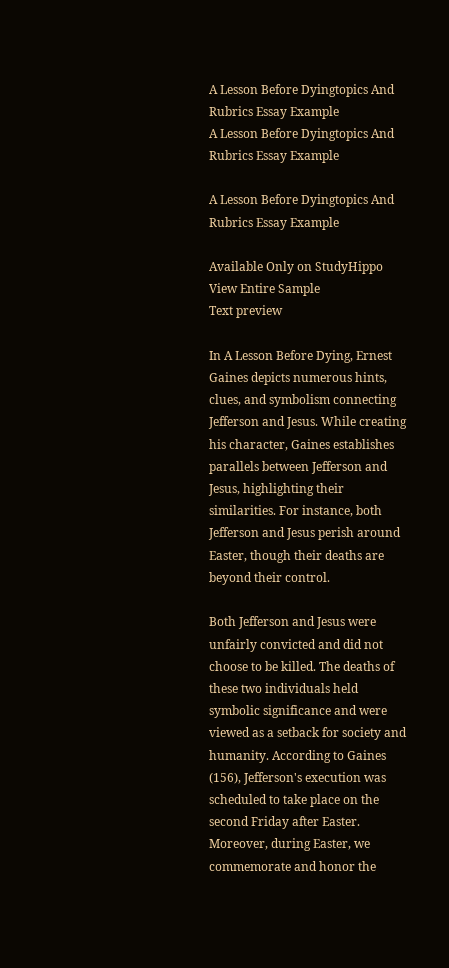A Lesson Before Dyingtopics And Rubrics Essay Example
A Lesson Before Dyingtopics And Rubrics Essay Example

A Lesson Before Dyingtopics And Rubrics Essay Example

Available Only on StudyHippo
View Entire Sample
Text preview

In A Lesson Before Dying, Ernest Gaines depicts numerous hints, clues, and symbolism connecting Jefferson and Jesus. While creating his character, Gaines establishes parallels between Jefferson and Jesus, highlighting their similarities. For instance, both Jefferson and Jesus perish around Easter, though their deaths are beyond their control.

Both Jefferson and Jesus were unfairly convicted and did not choose to be killed. The deaths of these two individuals held symbolic significance and were viewed as a setback for society and humanity. According to Gaines (156), Jefferson's execution was scheduled to take place on the second Friday after Easter. Moreover, during Easter, we commemorate and honor the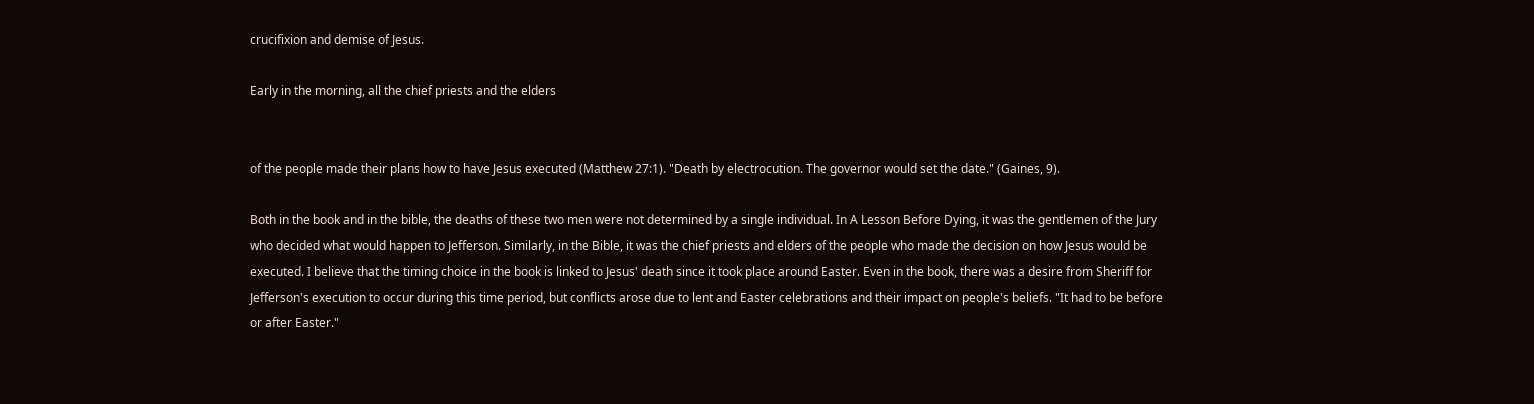crucifixion and demise of Jesus.

Early in the morning, all the chief priests and the elders


of the people made their plans how to have Jesus executed (Matthew 27:1). "Death by electrocution. The governor would set the date." (Gaines, 9).

Both in the book and in the bible, the deaths of these two men were not determined by a single individual. In A Lesson Before Dying, it was the gentlemen of the Jury who decided what would happen to Jefferson. Similarly, in the Bible, it was the chief priests and elders of the people who made the decision on how Jesus would be executed. I believe that the timing choice in the book is linked to Jesus' death since it took place around Easter. Even in the book, there was a desire from Sheriff for Jefferson's execution to occur during this time period, but conflicts arose due to lent and Easter celebrations and their impact on people's beliefs. "It had to be before or after Easter."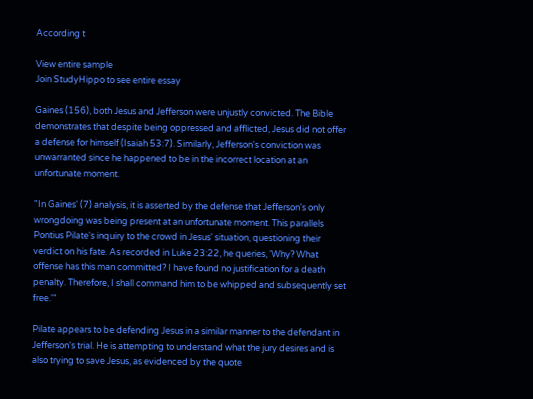According t

View entire sample
Join StudyHippo to see entire essay

Gaines (156), both Jesus and Jefferson were unjustly convicted. The Bible demonstrates that despite being oppressed and afflicted, Jesus did not offer a defense for himself (Isaiah 53:7). Similarly, Jefferson's conviction was unwarranted since he happened to be in the incorrect location at an unfortunate moment.

"In Gaines' (7) analysis, it is asserted by the defense that Jefferson's only wrongdoing was being present at an unfortunate moment. This parallels Pontius Pilate's inquiry to the crowd in Jesus' situation, questioning their verdict on his fate. As recorded in Luke 23:22, he queries, 'Why? What offense has this man committed? I have found no justification for a death penalty. Therefore, I shall command him to be whipped and subsequently set free.'"

Pilate appears to be defending Jesus in a similar manner to the defendant in Jefferson's trial. He is attempting to understand what the jury desires and is also trying to save Jesus, as evidenced by the quote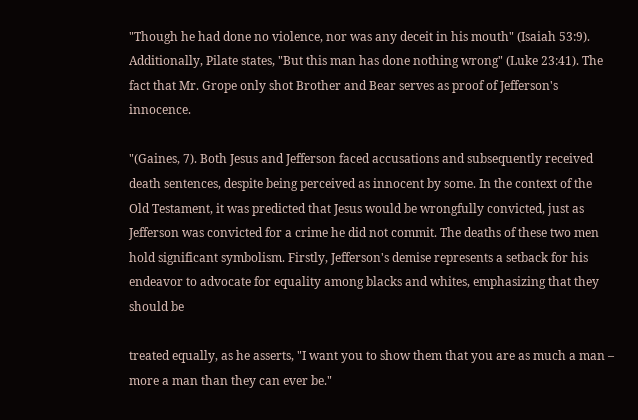"Though he had done no violence, nor was any deceit in his mouth" (Isaiah 53:9). Additionally, Pilate states, "But this man has done nothing wrong" (Luke 23:41). The fact that Mr. Grope only shot Brother and Bear serves as proof of Jefferson's innocence.

"(Gaines, 7). Both Jesus and Jefferson faced accusations and subsequently received death sentences, despite being perceived as innocent by some. In the context of the Old Testament, it was predicted that Jesus would be wrongfully convicted, just as Jefferson was convicted for a crime he did not commit. The deaths of these two men hold significant symbolism. Firstly, Jefferson's demise represents a setback for his endeavor to advocate for equality among blacks and whites, emphasizing that they should be

treated equally, as he asserts, "I want you to show them that you are as much a man – more a man than they can ever be."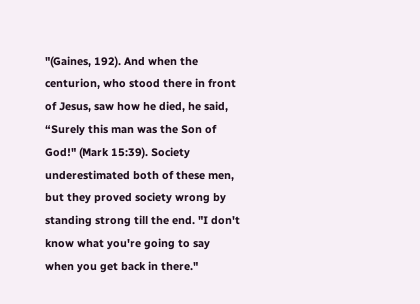"(Gaines, 192). And when the centurion, who stood there in front of Jesus, saw how he died, he said, “Surely this man was the Son of God!" (Mark 15:39). Society underestimated both of these men, but they proved society wrong by standing strong till the end. "I don't know what you're going to say when you get back in there."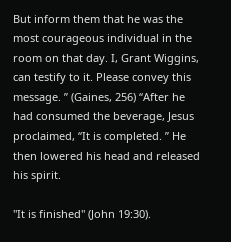But inform them that he was the most courageous individual in the room on that day. I, Grant Wiggins, can testify to it. Please convey this message. ” (Gaines, 256) “After he had consumed the beverage, Jesus proclaimed, “It is completed. ” He then lowered his head and released his spirit.

"It is finished" (John 19:30).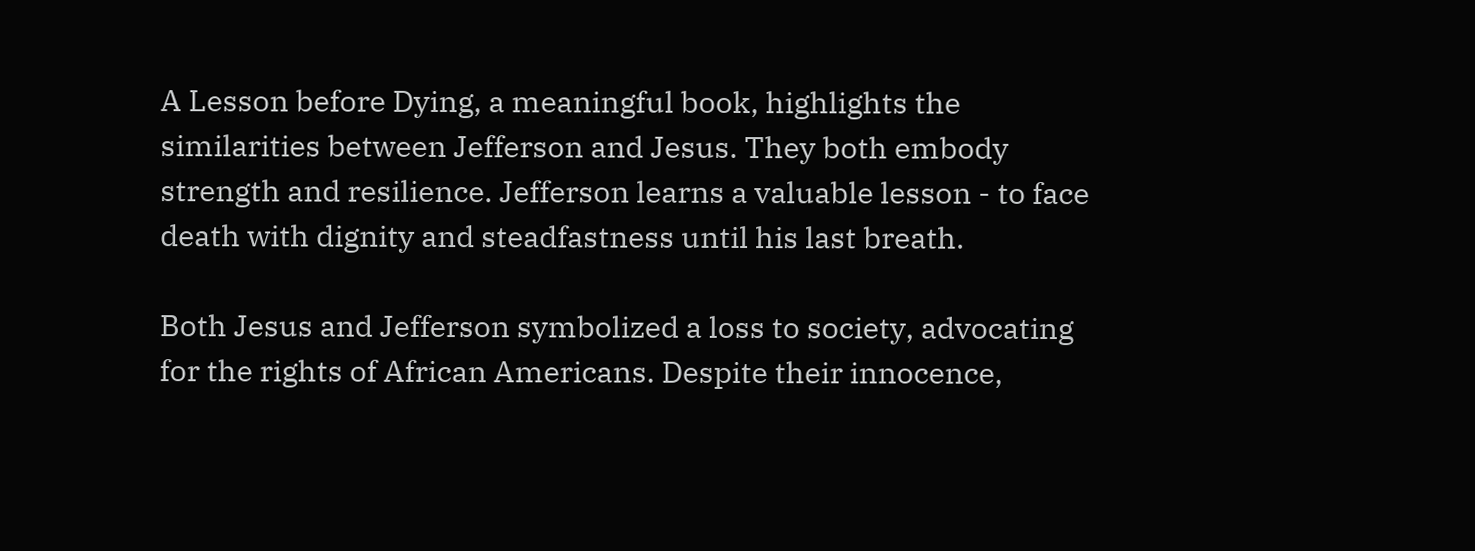A Lesson before Dying, a meaningful book, highlights the similarities between Jefferson and Jesus. They both embody strength and resilience. Jefferson learns a valuable lesson - to face death with dignity and steadfastness until his last breath.

Both Jesus and Jefferson symbolized a loss to society, advocating for the rights of African Americans. Despite their innocence,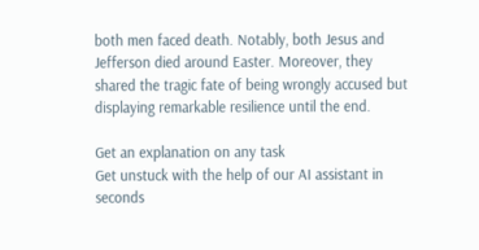both men faced death. Notably, both Jesus and Jefferson died around Easter. Moreover, they shared the tragic fate of being wrongly accused but displaying remarkable resilience until the end.

Get an explanation on any task
Get unstuck with the help of our AI assistant in seconds